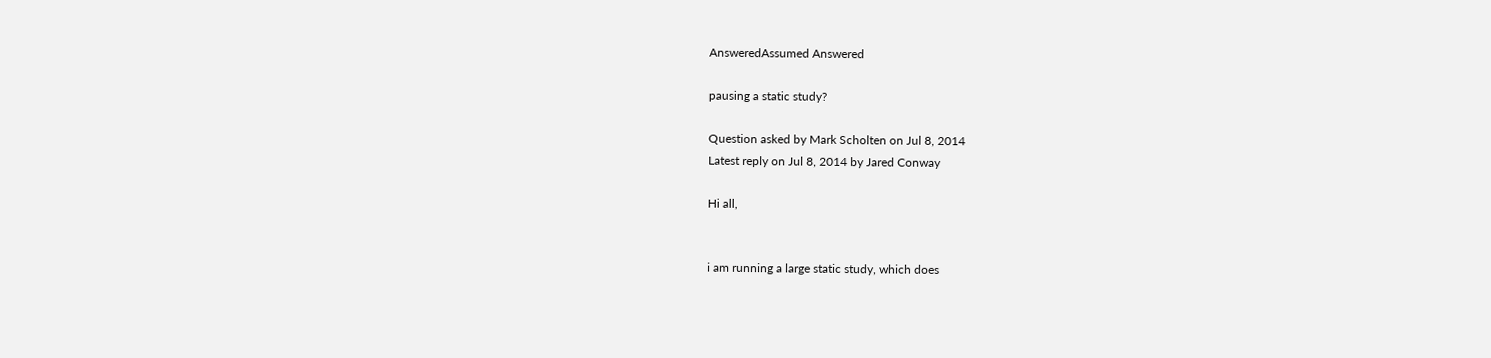AnsweredAssumed Answered

pausing a static study?

Question asked by Mark Scholten on Jul 8, 2014
Latest reply on Jul 8, 2014 by Jared Conway

Hi all,


i am running a large static study, which does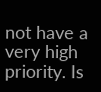not have a very high priority. Is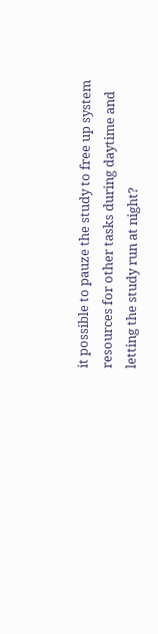it possible to pauze the study to free up system resources for other tasks during daytime and letting the study run at night?